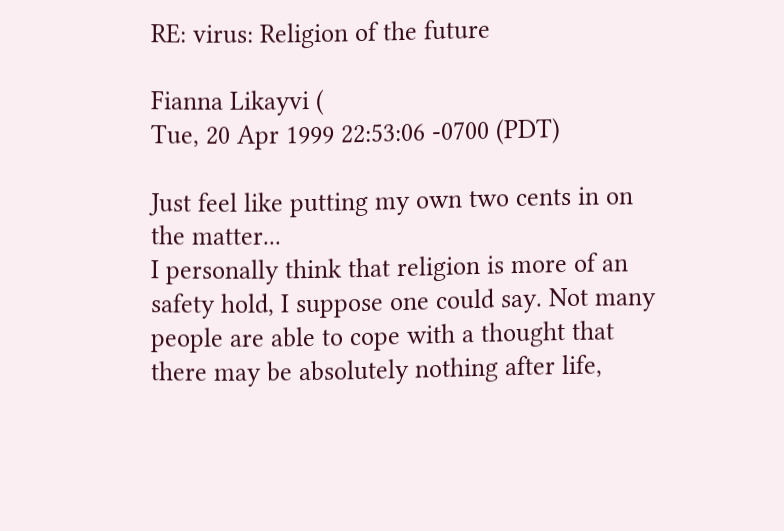RE: virus: Religion of the future

Fianna Likayvi (
Tue, 20 Apr 1999 22:53:06 -0700 (PDT)

Just feel like putting my own two cents in on the matter...
I personally think that religion is more of an safety hold, I suppose one could say. Not many people are able to cope with a thought that there may be absolutely nothing after life,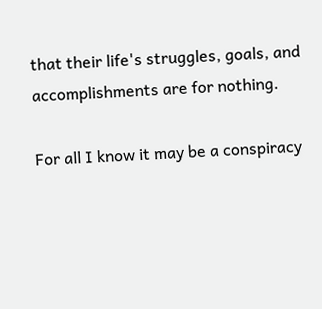that their life's struggles, goals, and accomplishments are for nothing.

For all I know it may be a conspiracy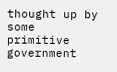thought up by some primitive government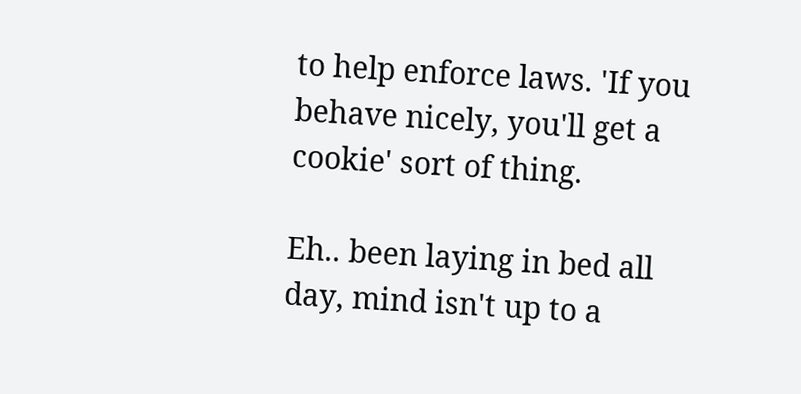to help enforce laws. 'If you behave nicely, you'll get a cookie' sort of thing.

Eh.. been laying in bed all day, mind isn't up to a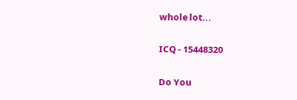whole lot...

ICQ - 15448320

Do You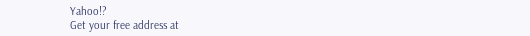Yahoo!?
Get your free address at